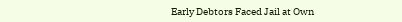Early Debtors Faced Jail at Own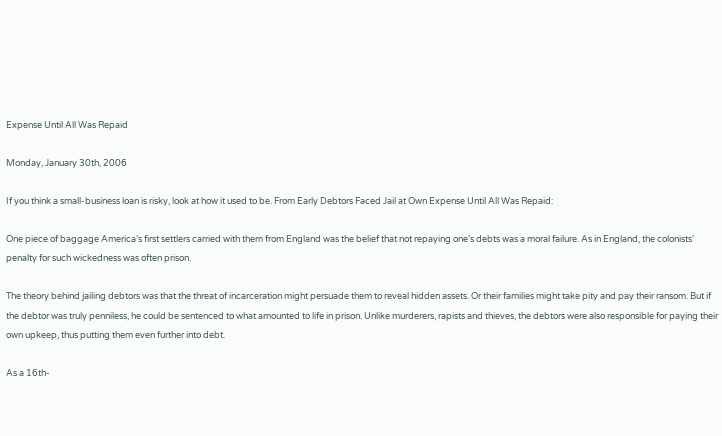Expense Until All Was Repaid

Monday, January 30th, 2006

If you think a small-business loan is risky, look at how it used to be. From Early Debtors Faced Jail at Own Expense Until All Was Repaid:

One piece of baggage America’s first settlers carried with them from England was the belief that not repaying one’s debts was a moral failure. As in England, the colonists’ penalty for such wickedness was often prison.

The theory behind jailing debtors was that the threat of incarceration might persuade them to reveal hidden assets. Or their families might take pity and pay their ransom. But if the debtor was truly penniless, he could be sentenced to what amounted to life in prison. Unlike murderers, rapists and thieves, the debtors were also responsible for paying their own upkeep, thus putting them even further into debt.

As a 16th-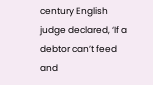century English judge declared, ‘If a debtor can’t feed and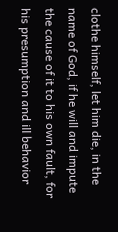clothe himself, let him die, in the name of God, if he will and impute the cause of it to his own fault, for his presumption and ill behavior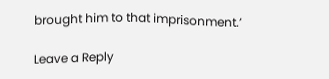brought him to that imprisonment.’

Leave a Reply